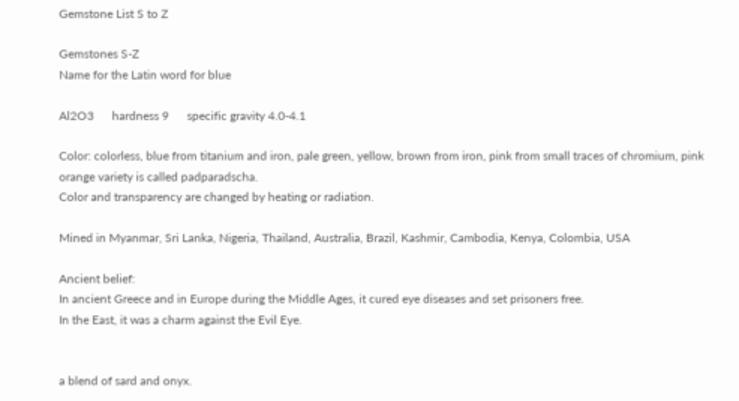Gemstone List S to Z

Gemstones S-Z
Name for the Latin word for blue

Al2O3      hardness 9      specific gravity 4.0-4.1

Color: colorless, blue from titanium and iron, pale green, yellow, brown from iron, pink from small traces of chromium, pink orange variety is called padparadscha.
Color and transparency are changed by heating or radiation.

Mined in Myanmar, Sri Lanka, Nigeria, Thailand, Australia, Brazil, Kashmir, Cambodia, Kenya, Colombia, USA

Ancient belief:
In ancient Greece and in Europe during the Middle Ages, it cured eye diseases and set prisoners free.
In the East, it was a charm against the Evil Eye.


a blend of sard and onyx.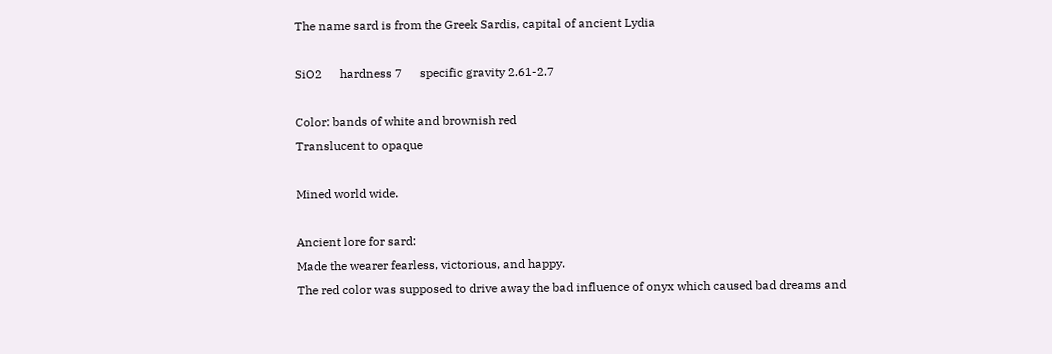The name sard is from the Greek Sardis, capital of ancient Lydia

SiO2      hardness 7      specific gravity 2.61-2.7

Color: bands of white and brownish red
Translucent to opaque

Mined world wide.

Ancient lore for sard:
Made the wearer fearless, victorious, and happy.
The red color was supposed to drive away the bad influence of onyx which caused bad dreams and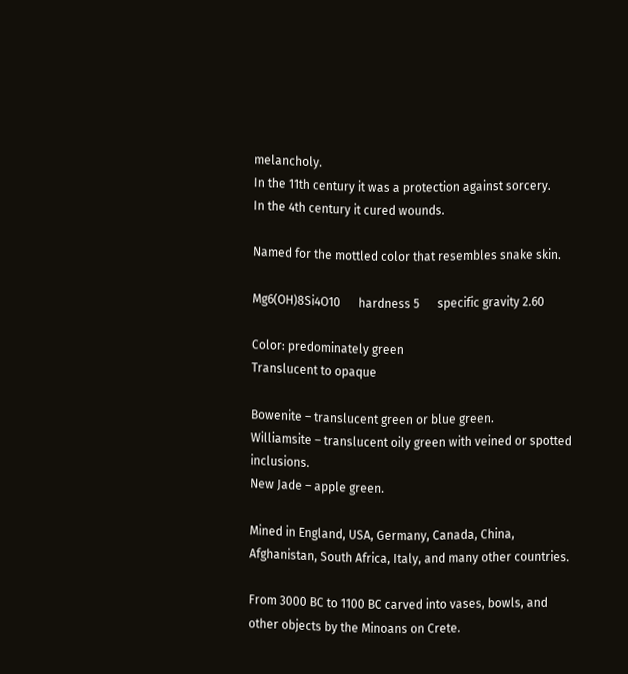melancholy.
In the 11th century it was a protection against sorcery.
In the 4th century it cured wounds.

Named for the mottled color that resembles snake skin.

Mg6(OH)8Si4O10      hardness 5      specific gravity 2.60

Color: predominately green
Translucent to opaque

Bowenite – translucent green or blue green.
Williamsite – translucent oily green with veined or spotted inclusions.
New Jade – apple green.

Mined in England, USA, Germany, Canada, China, Afghanistan, South Africa, Italy, and many other countries.

From 3000 BC to 1100 BC carved into vases, bowls, and other objects by the Minoans on Crete.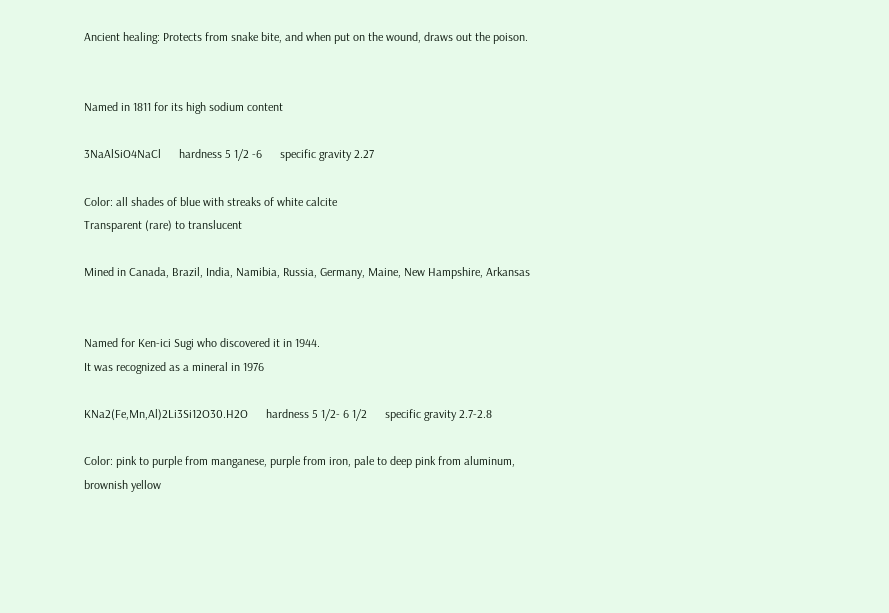Ancient healing: Protects from snake bite, and when put on the wound, draws out the poison.


Named in 1811 for its high sodium content

3NaAlSiO4NaCl      hardness 5 1/2 -6      specific gravity 2.27

Color: all shades of blue with streaks of white calcite
Transparent (rare) to translucent

Mined in Canada, Brazil, India, Namibia, Russia, Germany, Maine, New Hampshire, Arkansas


Named for Ken-ici Sugi who discovered it in 1944.
It was recognized as a mineral in 1976

KNa2(Fe,Mn,Al)2Li3Si12O30.H2O      hardness 5 1/2- 6 1/2      specific gravity 2.7-2.8

Color: pink to purple from manganese, purple from iron, pale to deep pink from aluminum, brownish yellow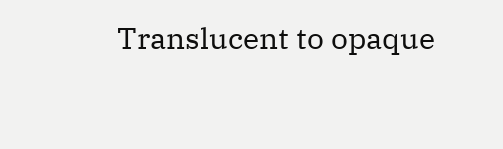Translucent to opaque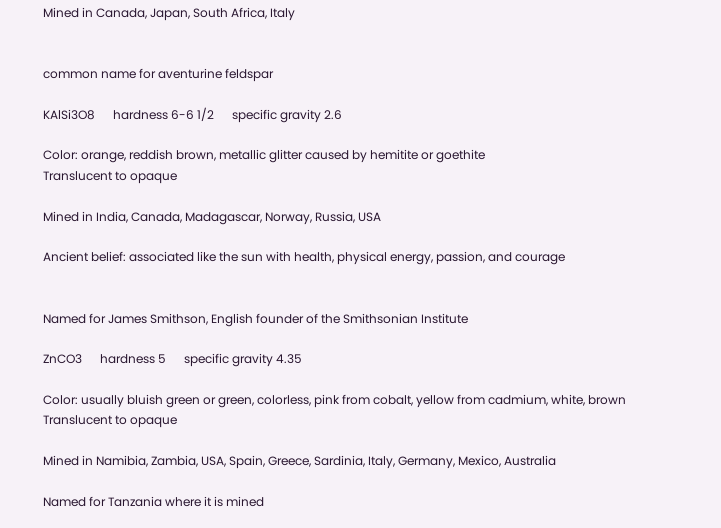Mined in Canada, Japan, South Africa, Italy


common name for aventurine feldspar

KAlSi3O8      hardness 6-6 1/2      specific gravity 2.6

Color: orange, reddish brown, metallic glitter caused by hemitite or goethite
Translucent to opaque

Mined in India, Canada, Madagascar, Norway, Russia, USA

Ancient belief: associated like the sun with health, physical energy, passion, and courage


Named for James Smithson, English founder of the Smithsonian Institute

ZnCO3      hardness 5      specific gravity 4.35

Color: usually bluish green or green, colorless, pink from cobalt, yellow from cadmium, white, brown
Translucent to opaque

Mined in Namibia, Zambia, USA, Spain, Greece, Sardinia, Italy, Germany, Mexico, Australia

Named for Tanzania where it is mined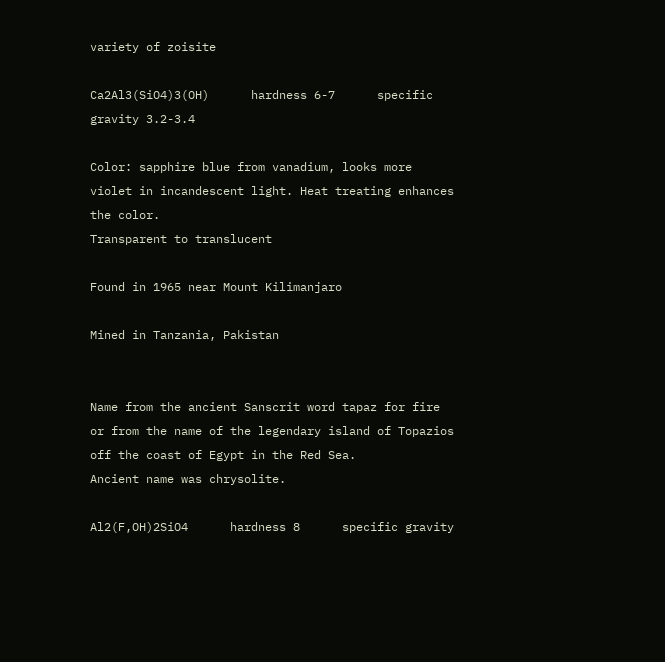variety of zoisite

Ca2Al3(SiO4)3(OH)      hardness 6-7      specific gravity 3.2-3.4

Color: sapphire blue from vanadium, looks more violet in incandescent light. Heat treating enhances the color.
Transparent to translucent

Found in 1965 near Mount Kilimanjaro

Mined in Tanzania, Pakistan


Name from the ancient Sanscrit word tapaz for fire or from the name of the legendary island of Topazios off the coast of Egypt in the Red Sea.
Ancient name was chrysolite.

Al2(F,OH)2SiO4      hardness 8      specific gravity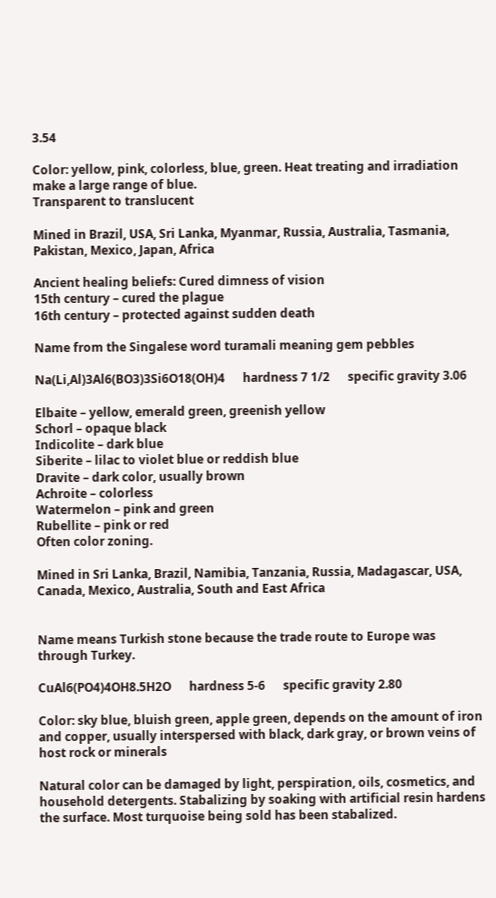3.54

Color: yellow, pink, colorless, blue, green. Heat treating and irradiation make a large range of blue.
Transparent to translucent

Mined in Brazil, USA, Sri Lanka, Myanmar, Russia, Australia, Tasmania, Pakistan, Mexico, Japan, Africa

Ancient healing beliefs: Cured dimness of vision
15th century – cured the plague
16th century – protected against sudden death

Name from the Singalese word turamali meaning gem pebbles

Na(Li,Al)3Al6(BO3)3Si6O18(OH)4      hardness 7 1/2      specific gravity 3.06

Elbaite – yellow, emerald green, greenish yellow
Schorl – opaque black
Indicolite – dark blue
Siberite – lilac to violet blue or reddish blue
Dravite – dark color, usually brown
Achroite – colorless
Watermelon – pink and green
Rubellite – pink or red
Often color zoning.

Mined in Sri Lanka, Brazil, Namibia, Tanzania, Russia, Madagascar, USA, Canada, Mexico, Australia, South and East Africa


Name means Turkish stone because the trade route to Europe was through Turkey.

CuAl6(PO4)4OH8.5H2O      hardness 5-6      specific gravity 2.80

Color: sky blue, bluish green, apple green, depends on the amount of iron and copper, usually interspersed with black, dark gray, or brown veins of host rock or minerals

Natural color can be damaged by light, perspiration, oils, cosmetics, and household detergents. Stabalizing by soaking with artificial resin hardens the surface. Most turquoise being sold has been stabalized.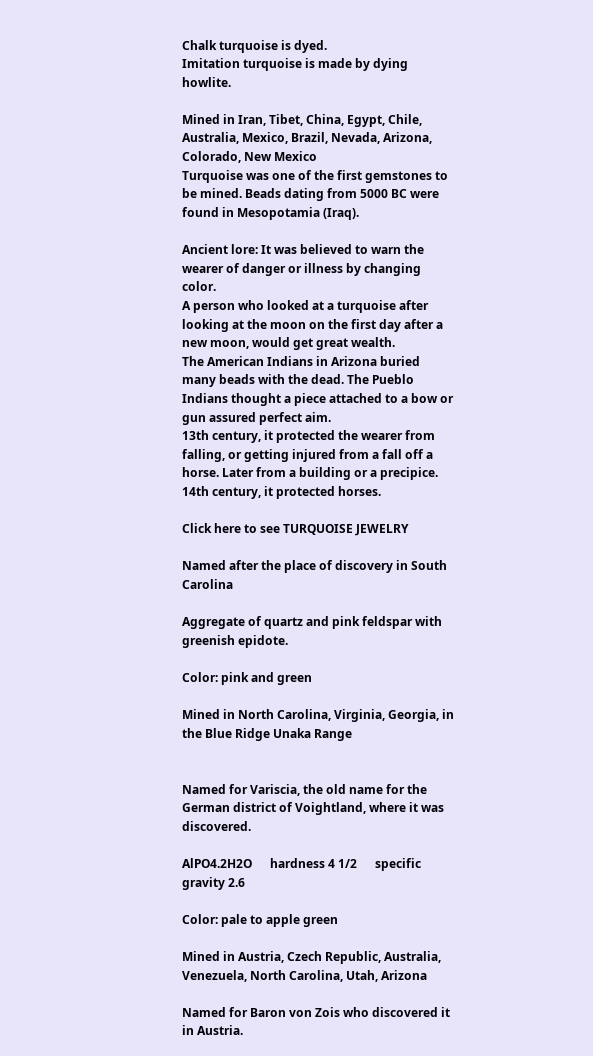Chalk turquoise is dyed.
Imitation turquoise is made by dying howlite.

Mined in Iran, Tibet, China, Egypt, Chile, Australia, Mexico, Brazil, Nevada, Arizona, Colorado, New Mexico
Turquoise was one of the first gemstones to be mined. Beads dating from 5000 BC were found in Mesopotamia (Iraq).

Ancient lore: It was believed to warn the wearer of danger or illness by changing color.
A person who looked at a turquoise after looking at the moon on the first day after a new moon, would get great wealth.
The American Indians in Arizona buried many beads with the dead. The Pueblo Indians thought a piece attached to a bow or gun assured perfect aim.
13th century, it protected the wearer from falling, or getting injured from a fall off a horse. Later from a building or a precipice.
14th century, it protected horses.

Click here to see TURQUOISE JEWELRY

Named after the place of discovery in South Carolina

Aggregate of quartz and pink feldspar with greenish epidote.

Color: pink and green

Mined in North Carolina, Virginia, Georgia, in the Blue Ridge Unaka Range


Named for Variscia, the old name for the German district of Voightland, where it was discovered.

AlPO4.2H2O      hardness 4 1/2      specific gravity 2.6

Color: pale to apple green

Mined in Austria, Czech Republic, Australia, Venezuela, North Carolina, Utah, Arizona

Named for Baron von Zois who discovered it in Austria.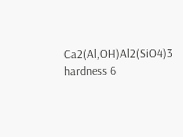Ca2(Al,OH)Al2(SiO4)3      hardness 6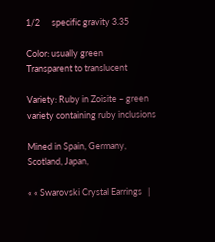1/2      specific gravity 3.35

Color: usually green
Transparent to translucent

Variety: Ruby in Zoisite – green variety containing ruby inclusions

Mined in Spain, Germany, Scotland, Japan,

« « Swarovski Crystal Earrings   |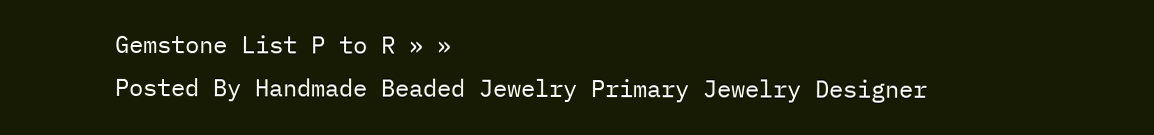Gemstone List P to R » »
Posted By Handmade Beaded Jewelry Primary Jewelry Designer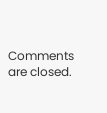Comments are closed.